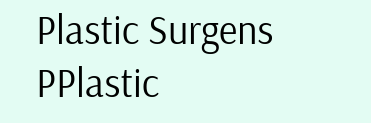Plastic Surgens PPlastic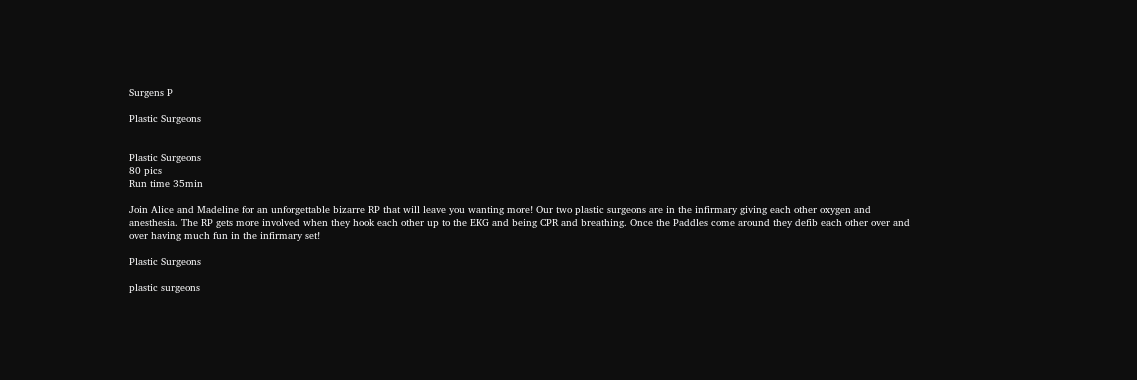Surgens P

Plastic Surgeons


Plastic Surgeons
80 pics
Run time 35min

Join Alice and Madeline for an unforgettable bizarre RP that will leave you wanting more! Our two plastic surgeons are in the infirmary giving each other oxygen and anesthesia. The RP gets more involved when they hook each other up to the EKG and being CPR and breathing. Once the Paddles come around they defib each other over and over having much fun in the infirmary set!

Plastic Surgeons

plastic surgeons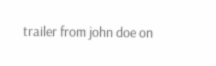trailer from john doe on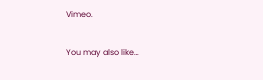Vimeo.

You may also like…